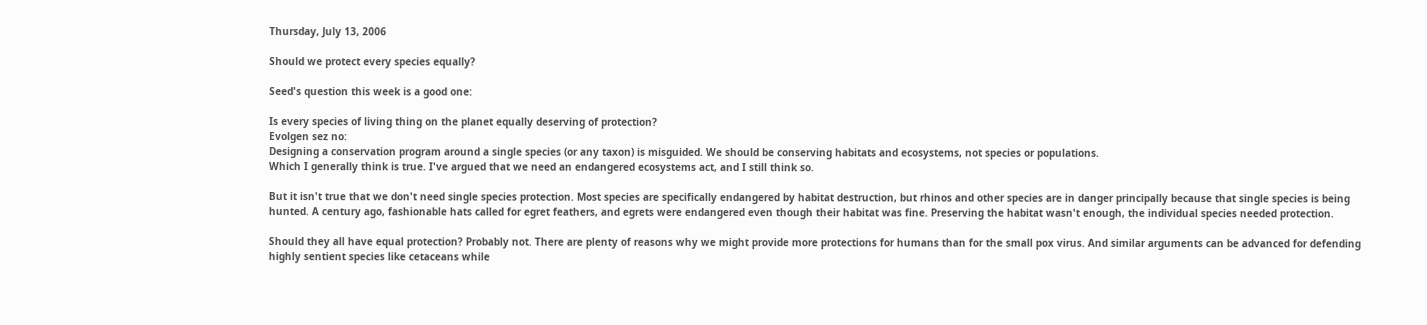Thursday, July 13, 2006

Should we protect every species equally?

Seed's question this week is a good one:

Is every species of living thing on the planet equally deserving of protection?
Evolgen sez no:
Designing a conservation program around a single species (or any taxon) is misguided. We should be conserving habitats and ecosystems, not species or populations.
Which I generally think is true. I've argued that we need an endangered ecosystems act, and I still think so.

But it isn't true that we don't need single species protection. Most species are specifically endangered by habitat destruction, but rhinos and other species are in danger principally because that single species is being hunted. A century ago, fashionable hats called for egret feathers, and egrets were endangered even though their habitat was fine. Preserving the habitat wasn't enough, the individual species needed protection.

Should they all have equal protection? Probably not. There are plenty of reasons why we might provide more protections for humans than for the small pox virus. And similar arguments can be advanced for defending highly sentient species like cetaceans while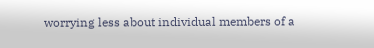worrying less about individual members of a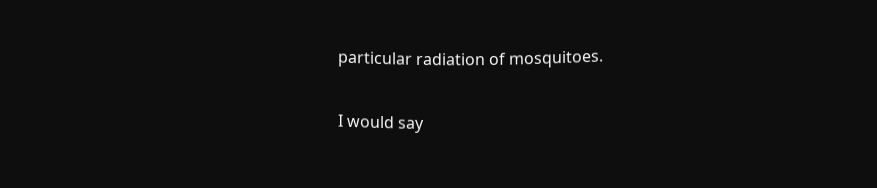particular radiation of mosquitoes.

I would say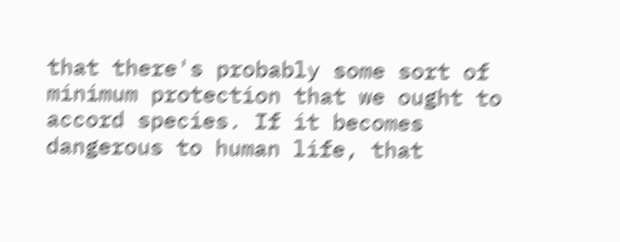that there's probably some sort of minimum protection that we ought to accord species. If it becomes dangerous to human life, that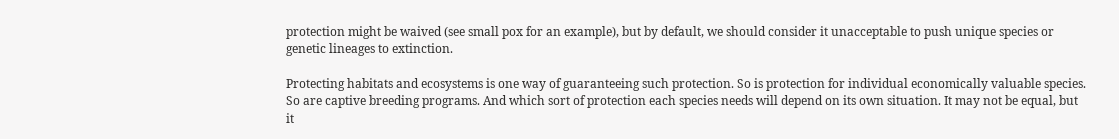protection might be waived (see small pox for an example), but by default, we should consider it unacceptable to push unique species or genetic lineages to extinction.

Protecting habitats and ecosystems is one way of guaranteeing such protection. So is protection for individual economically valuable species. So are captive breeding programs. And which sort of protection each species needs will depend on its own situation. It may not be equal, but it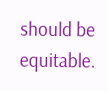should be equitable.